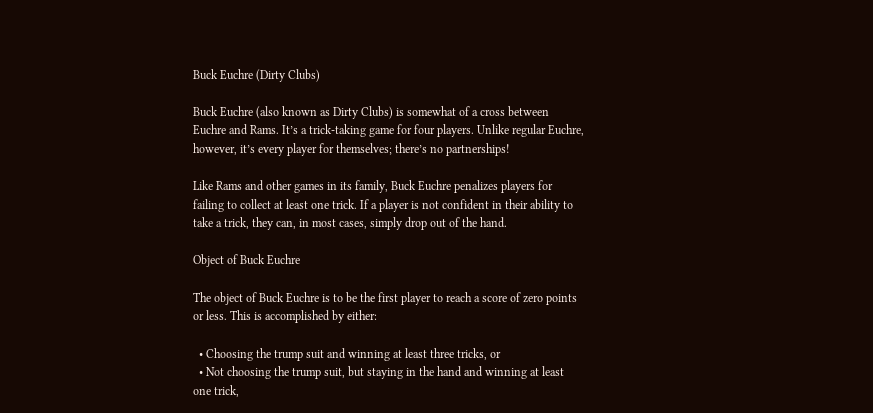Buck Euchre (Dirty Clubs)

Buck Euchre (also known as Dirty Clubs) is somewhat of a cross between Euchre and Rams. It’s a trick-taking game for four players. Unlike regular Euchre, however, it’s every player for themselves; there’s no partnerships!

Like Rams and other games in its family, Buck Euchre penalizes players for failing to collect at least one trick. If a player is not confident in their ability to take a trick, they can, in most cases, simply drop out of the hand.

Object of Buck Euchre

The object of Buck Euchre is to be the first player to reach a score of zero points or less. This is accomplished by either:

  • Choosing the trump suit and winning at least three tricks, or
  • Not choosing the trump suit, but staying in the hand and winning at least one trick,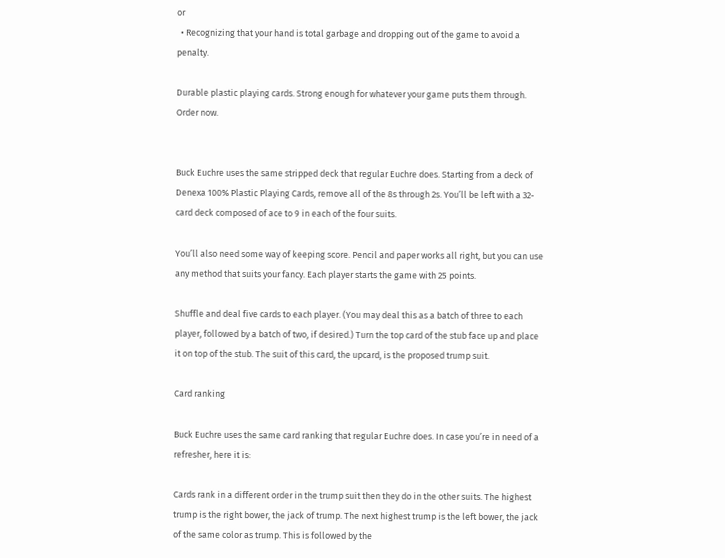or
  • Recognizing that your hand is total garbage and dropping out of the game to avoid a penalty.

Durable plastic playing cards. Strong enough for whatever your game puts them through. Order now.


Buck Euchre uses the same stripped deck that regular Euchre does. Starting from a deck of Denexa 100% Plastic Playing Cards, remove all of the 8s through 2s. You’ll be left with a 32-card deck composed of ace to 9 in each of the four suits.

You’ll also need some way of keeping score. Pencil and paper works all right, but you can use any method that suits your fancy. Each player starts the game with 25 points.

Shuffle and deal five cards to each player. (You may deal this as a batch of three to each player, followed by a batch of two, if desired.) Turn the top card of the stub face up and place it on top of the stub. The suit of this card, the upcard, is the proposed trump suit.

Card ranking

Buck Euchre uses the same card ranking that regular Euchre does. In case you’re in need of a refresher, here it is:

Cards rank in a different order in the trump suit then they do in the other suits. The highest trump is the right bower, the jack of trump. The next highest trump is the left bower, the jack of the same color as trump. This is followed by the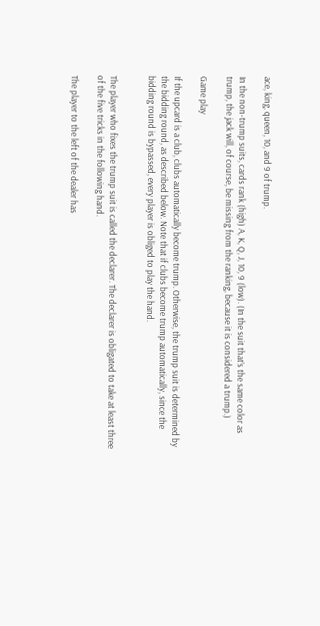ace, king, queen, 10, and 9 of trump.

In the non-trump suits, cards rank (high) A, K, Q, J, 10, 9 (low). (In the suit that’s the same color as trump, the jack will, of course, be missing from the ranking, because it is considered a trump.)

Game play

If the upcard is a club, clubs automatically become trump. Otherwise, the trump suit is determined by the bidding round, as described below. Note that if clubs become trump automatically, since the bidding round is bypassed, every player is obliged to play the hand.


The player who fixes the trump suit is called the declarer. The declarer is obligated to take at least three of the five tricks in the following hand.

The player to the left of the dealer has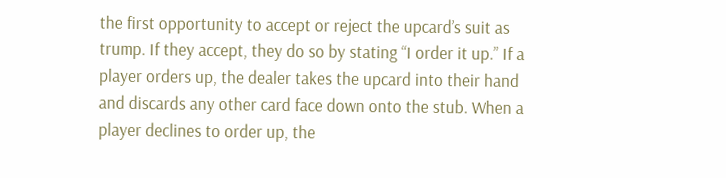the first opportunity to accept or reject the upcard’s suit as trump. If they accept, they do so by stating “I order it up.” If a player orders up, the dealer takes the upcard into their hand and discards any other card face down onto the stub. When a player declines to order up, the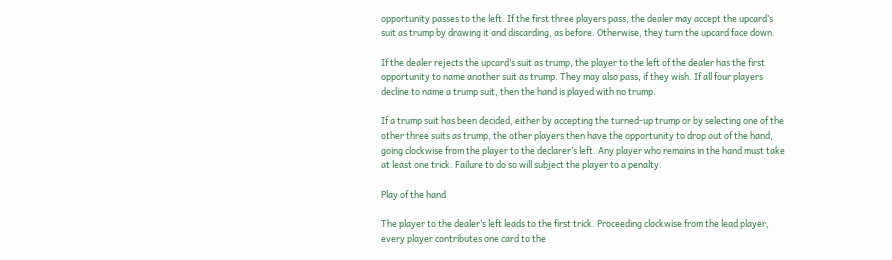opportunity passes to the left. If the first three players pass, the dealer may accept the upcard’s suit as trump by drawing it and discarding, as before. Otherwise, they turn the upcard face down.

If the dealer rejects the upcard’s suit as trump, the player to the left of the dealer has the first opportunity to name another suit as trump. They may also pass, if they wish. If all four players decline to name a trump suit, then the hand is played with no trump.

If a trump suit has been decided, either by accepting the turned-up trump or by selecting one of the other three suits as trump, the other players then have the opportunity to drop out of the hand, going clockwise from the player to the declarer’s left. Any player who remains in the hand must take at least one trick. Failure to do so will subject the player to a penalty.

Play of the hand

The player to the dealer’s left leads to the first trick. Proceeding clockwise from the lead player, every player contributes one card to the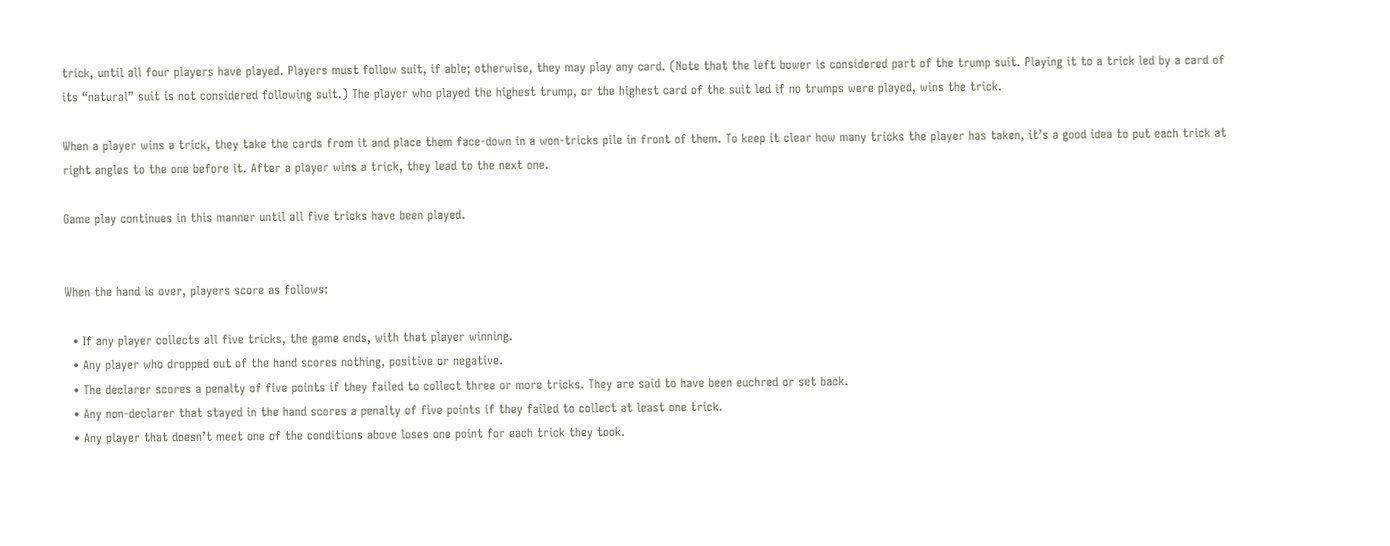trick, until all four players have played. Players must follow suit, if able; otherwise, they may play any card. (Note that the left bower is considered part of the trump suit. Playing it to a trick led by a card of its “natural” suit is not considered following suit.) The player who played the highest trump, or the highest card of the suit led if no trumps were played, wins the trick.

When a player wins a trick, they take the cards from it and place them face-down in a won-tricks pile in front of them. To keep it clear how many tricks the player has taken, it’s a good idea to put each trick at right angles to the one before it. After a player wins a trick, they lead to the next one.

Game play continues in this manner until all five tricks have been played.


When the hand is over, players score as follows:

  • If any player collects all five tricks, the game ends, with that player winning.
  • Any player who dropped out of the hand scores nothing, positive or negative.
  • The declarer scores a penalty of five points if they failed to collect three or more tricks. They are said to have been euchred or set back.
  • Any non-declarer that stayed in the hand scores a penalty of five points if they failed to collect at least one trick.
  • Any player that doesn’t meet one of the conditions above loses one point for each trick they took.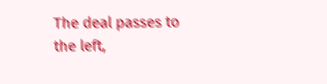The deal passes to the left,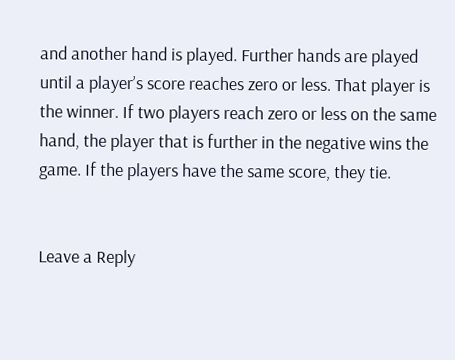and another hand is played. Further hands are played until a player’s score reaches zero or less. That player is the winner. If two players reach zero or less on the same hand, the player that is further in the negative wins the game. If the players have the same score, they tie.


Leave a Reply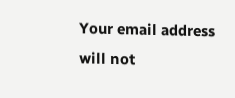Your email address will not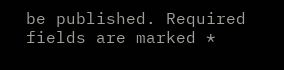be published. Required fields are marked *